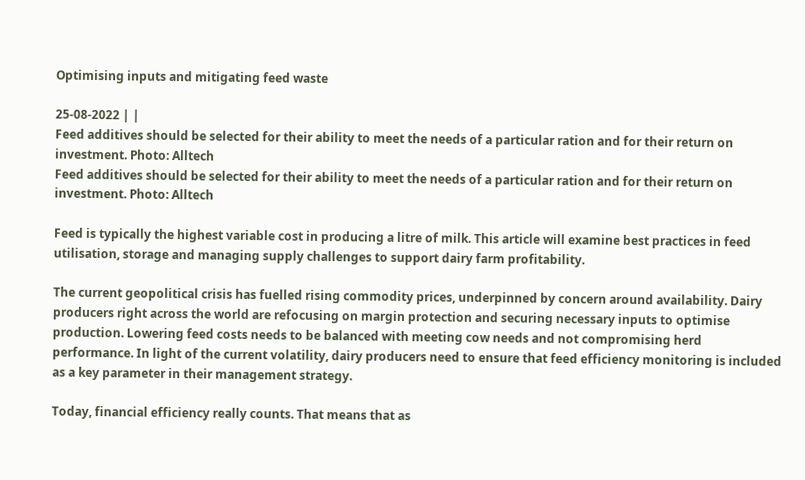Optimising inputs and mitigating feed waste

25-08-2022 | |
Feed additives should be selected for their ability to meet the needs of a particular ration and for their return on investment. Photo: Alltech
Feed additives should be selected for their ability to meet the needs of a particular ration and for their return on investment. Photo: Alltech

Feed is typically the highest variable cost in producing a litre of milk. This article will examine best practices in feed utilisation, storage and managing supply challenges to support dairy farm profitability.

The current geopolitical crisis has fuelled rising commodity prices, underpinned by concern around availability. Dairy producers right across the world are refocusing on margin protection and securing necessary inputs to optimise production. Lowering feed costs needs to be balanced with meeting cow needs and not compromising herd performance. In light of the current volatility, dairy producers need to ensure that feed efficiency monitoring is included as a key parameter in their management strategy.

Today, financial efficiency really counts. That means that as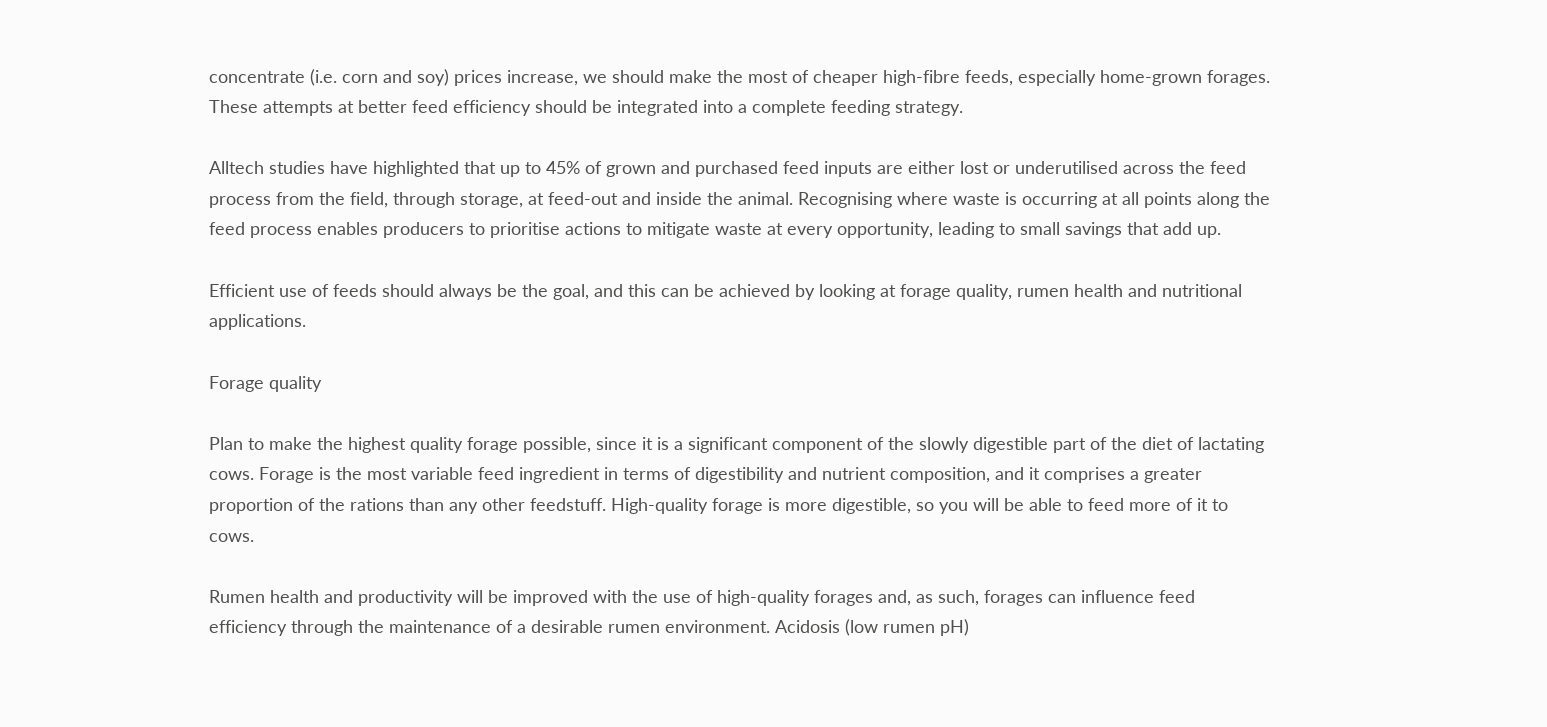concentrate (i.e. corn and soy) prices increase, we should make the most of cheaper high-fibre feeds, especially home-grown forages. These attempts at better feed efficiency should be integrated into a complete feeding strategy.

Alltech studies have highlighted that up to 45% of grown and purchased feed inputs are either lost or underutilised across the feed process from the field, through storage, at feed-out and inside the animal. Recognising where waste is occurring at all points along the feed process enables producers to prioritise actions to mitigate waste at every opportunity, leading to small savings that add up.

Efficient use of feeds should always be the goal, and this can be achieved by looking at forage quality, rumen health and nutritional applications.

Forage quality

Plan to make the highest quality forage possible, since it is a significant component of the slowly digestible part of the diet of lactating cows. Forage is the most variable feed ingredient in terms of digestibility and nutrient composition, and it comprises a greater proportion of the rations than any other feedstuff. High-quality forage is more digestible, so you will be able to feed more of it to cows.

Rumen health and productivity will be improved with the use of high-quality forages and, as such, forages can influence feed efficiency through the maintenance of a desirable rumen environment. Acidosis (low rumen pH)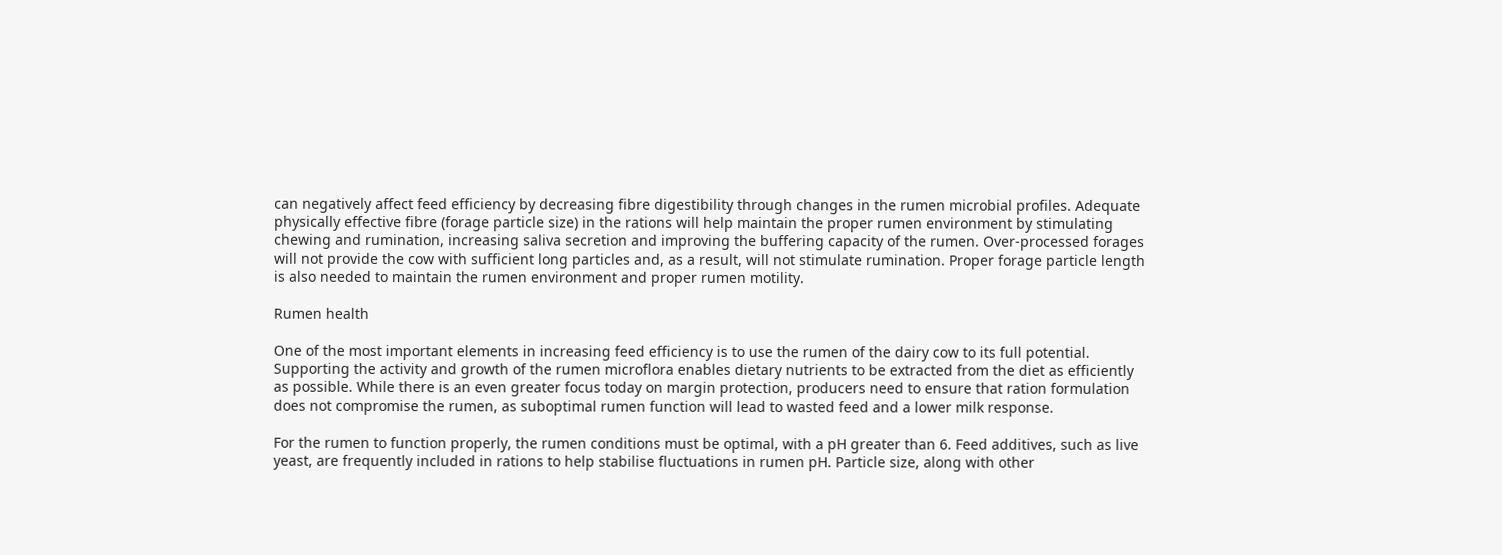can negatively affect feed efficiency by decreasing fibre digestibility through changes in the rumen microbial profiles. Adequate physically effective fibre (forage particle size) in the rations will help maintain the proper rumen environment by stimulating chewing and rumination, increasing saliva secretion and improving the buffering capacity of the rumen. Over-processed forages will not provide the cow with sufficient long particles and, as a result, will not stimulate rumination. Proper forage particle length is also needed to maintain the rumen environment and proper rumen motility.

Rumen health

One of the most important elements in increasing feed efficiency is to use the rumen of the dairy cow to its full potential. Supporting the activity and growth of the rumen microflora enables dietary nutrients to be extracted from the diet as efficiently as possible. While there is an even greater focus today on margin protection, producers need to ensure that ration formulation does not compromise the rumen, as suboptimal rumen function will lead to wasted feed and a lower milk response.

For the rumen to function properly, the rumen conditions must be optimal, with a pH greater than 6. Feed additives, such as live yeast, are frequently included in rations to help stabilise fluctuations in rumen pH. Particle size, along with other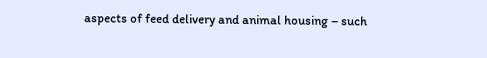aspects of feed delivery and animal housing – such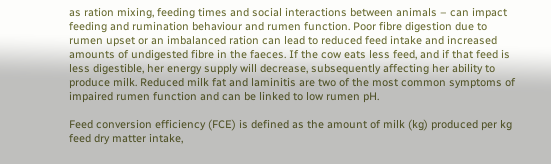as ration mixing, feeding times and social interactions between animals – can impact feeding and rumination behaviour and rumen function. Poor fibre digestion due to rumen upset or an imbalanced ration can lead to reduced feed intake and increased amounts of undigested fibre in the faeces. If the cow eats less feed, and if that feed is less digestible, her energy supply will decrease, subsequently affecting her ability to produce milk. Reduced milk fat and laminitis are two of the most common symptoms of impaired rumen function and can be linked to low rumen pH.

Feed conversion efficiency (FCE) is defined as the amount of milk (kg) produced per kg feed dry matter intake,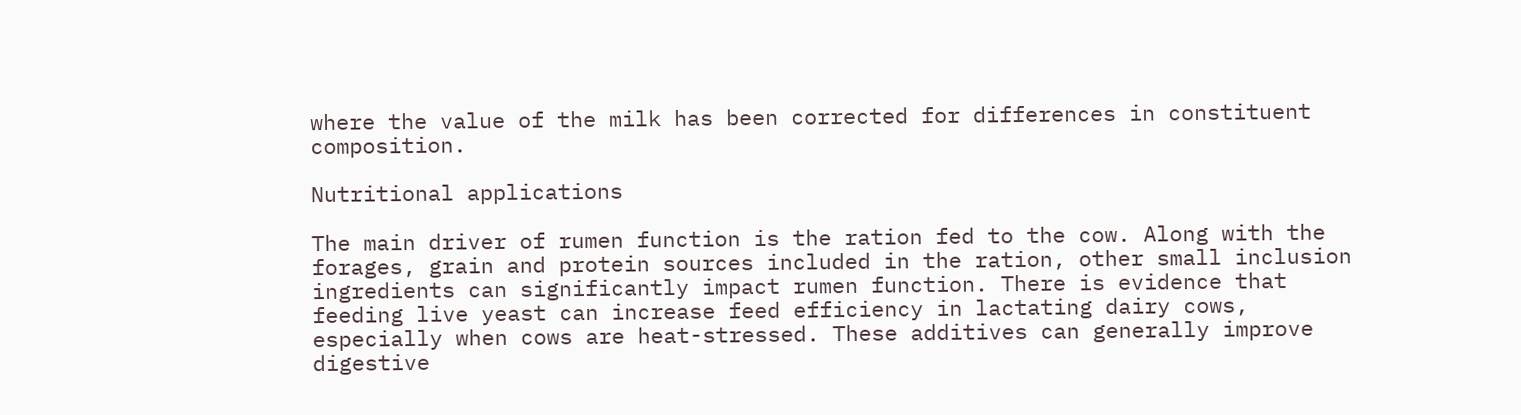where the value of the milk has been corrected for differences in constituent composition.

Nutritional applications

The main driver of rumen function is the ration fed to the cow. Along with the forages, grain and protein sources included in the ration, other small inclusion ingredients can significantly impact rumen function. There is evidence that feeding live yeast can increase feed efficiency in lactating dairy cows, especially when cows are heat-stressed. These additives can generally improve digestive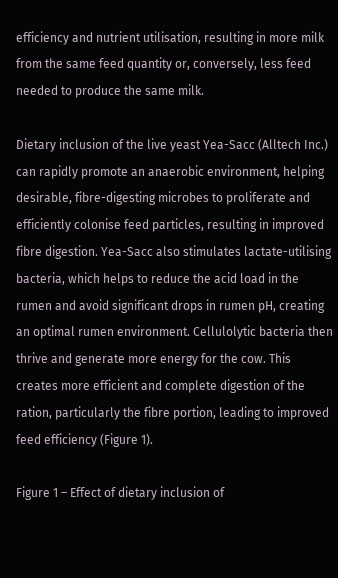efficiency and nutrient utilisation, resulting in more milk from the same feed quantity or, conversely, less feed needed to produce the same milk.

Dietary inclusion of the live yeast Yea-Sacc (Alltech Inc.) can rapidly promote an anaerobic environment, helping desirable, fibre-digesting microbes to proliferate and efficiently colonise feed particles, resulting in improved fibre digestion. Yea-Sacc also stimulates lactate-utilising bacteria, which helps to reduce the acid load in the rumen and avoid significant drops in rumen pH, creating an optimal rumen environment. Cellulolytic bacteria then thrive and generate more energy for the cow. This creates more efficient and complete digestion of the ration, particularly the fibre portion, leading to improved feed efficiency (Figure 1).

Figure 1 – Effect of dietary inclusion of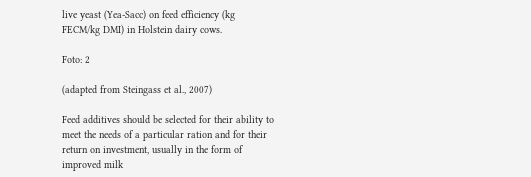live yeast (Yea-Sacc) on feed efficiency (kg FECM/kg DMI) in Holstein dairy cows.

Foto: 2

(adapted from Steingass et al., 2007)

Feed additives should be selected for their ability to meet the needs of a particular ration and for their return on investment, usually in the form of improved milk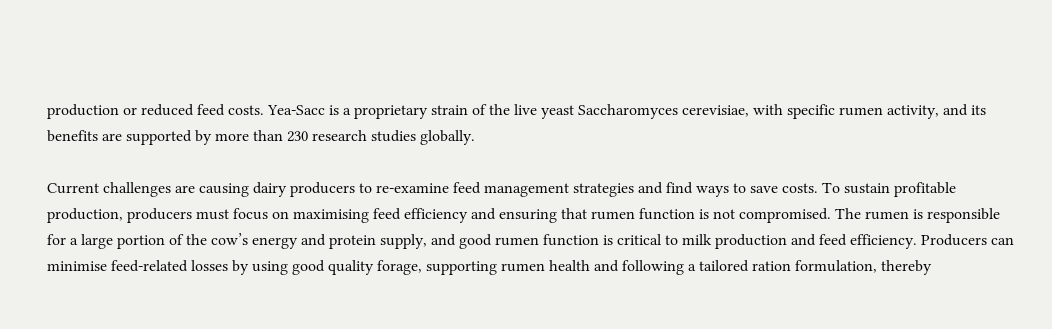production or reduced feed costs. Yea-Sacc is a proprietary strain of the live yeast Saccharomyces cerevisiae, with specific rumen activity, and its benefits are supported by more than 230 research studies globally.

Current challenges are causing dairy producers to re-examine feed management strategies and find ways to save costs. To sustain profitable production, producers must focus on maximising feed efficiency and ensuring that rumen function is not compromised. The rumen is responsible for a large portion of the cow’s energy and protein supply, and good rumen function is critical to milk production and feed efficiency. Producers can minimise feed-related losses by using good quality forage, supporting rumen health and following a tailored ration formulation, thereby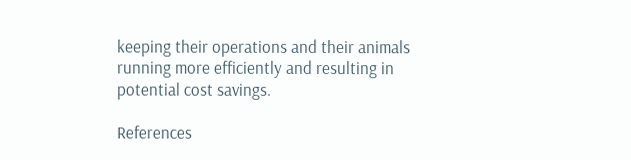keeping their operations and their animals running more efficiently and resulting in potential cost savings.

References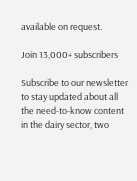available on request.

Join 13,000+ subscribers

Subscribe to our newsletter to stay updated about all the need-to-know content in the dairy sector, two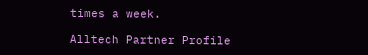times a week.

Alltech Partner Profile